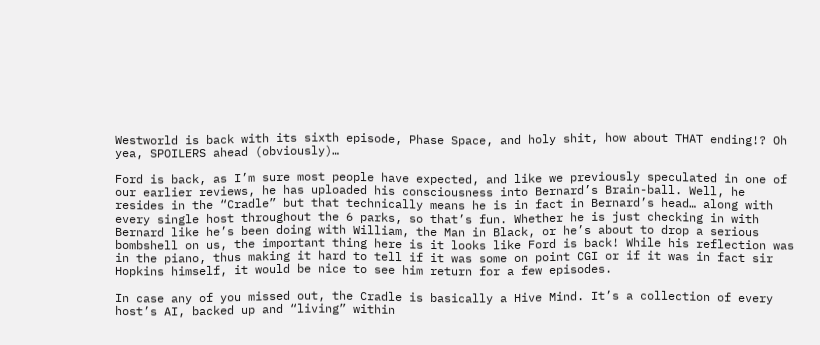Westworld is back with its sixth episode, Phase Space, and holy shit, how about THAT ending!? Oh yea, SPOILERS ahead (obviously)…

Ford is back, as I’m sure most people have expected, and like we previously speculated in one of our earlier reviews, he has uploaded his consciousness into Bernard’s Brain-ball. Well, he resides in the “Cradle” but that technically means he is in fact in Bernard’s head… along with every single host throughout the 6 parks, so that’s fun. Whether he is just checking in with Bernard like he’s been doing with William, the Man in Black, or he’s about to drop a serious bombshell on us, the important thing here is it looks like Ford is back! While his reflection was in the piano, thus making it hard to tell if it was some on point CGI or if it was in fact sir Hopkins himself, it would be nice to see him return for a few episodes.

In case any of you missed out, the Cradle is basically a Hive Mind. It’s a collection of every host’s AI, backed up and “living” within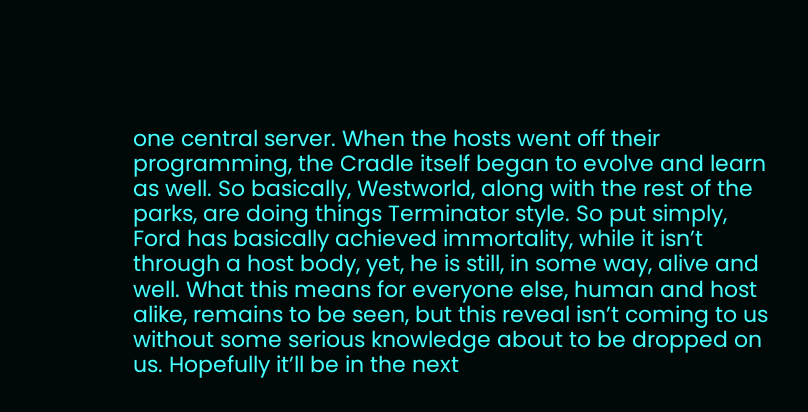one central server. When the hosts went off their programming, the Cradle itself began to evolve and learn as well. So basically, Westworld, along with the rest of the parks, are doing things Terminator style. So put simply, Ford has basically achieved immortality, while it isn’t through a host body, yet, he is still, in some way, alive and well. What this means for everyone else, human and host alike, remains to be seen, but this reveal isn’t coming to us without some serious knowledge about to be dropped on us. Hopefully it’ll be in the next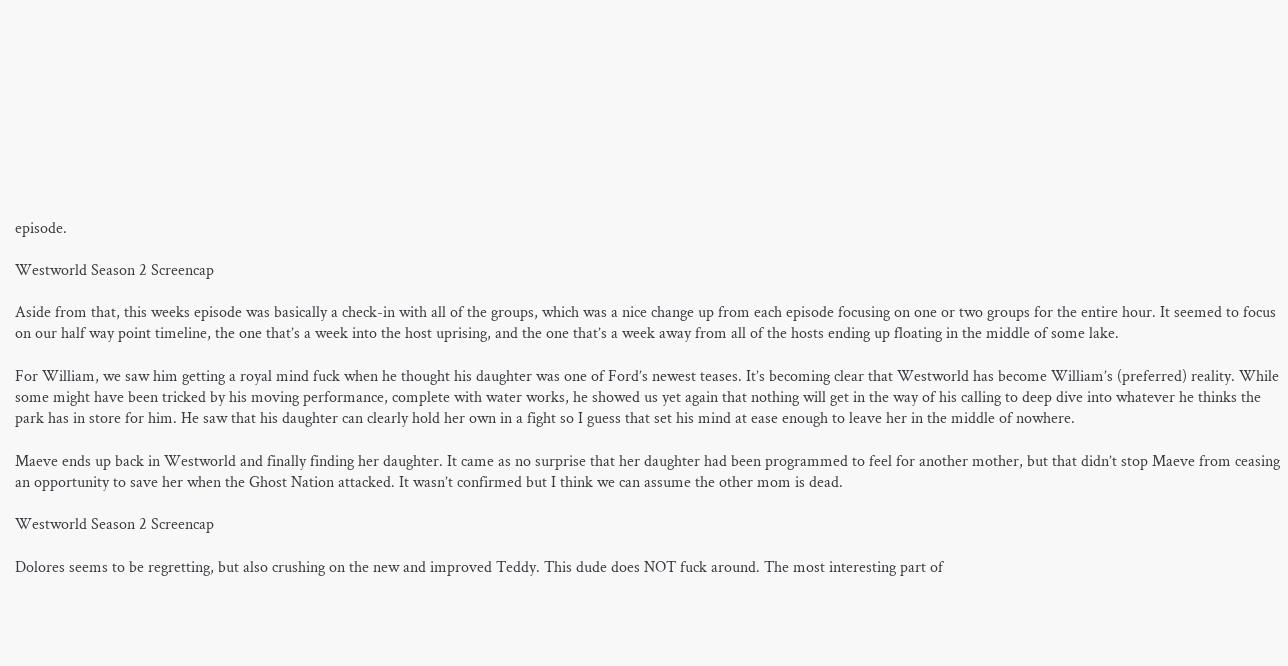episode.

Westworld Season 2 Screencap

Aside from that, this weeks episode was basically a check-in with all of the groups, which was a nice change up from each episode focusing on one or two groups for the entire hour. It seemed to focus on our half way point timeline, the one that’s a week into the host uprising, and the one that’s a week away from all of the hosts ending up floating in the middle of some lake.

For William, we saw him getting a royal mind fuck when he thought his daughter was one of Ford’s newest teases. It’s becoming clear that Westworld has become William’s (preferred) reality. While some might have been tricked by his moving performance, complete with water works, he showed us yet again that nothing will get in the way of his calling to deep dive into whatever he thinks the park has in store for him. He saw that his daughter can clearly hold her own in a fight so I guess that set his mind at ease enough to leave her in the middle of nowhere.

Maeve ends up back in Westworld and finally finding her daughter. It came as no surprise that her daughter had been programmed to feel for another mother, but that didn’t stop Maeve from ceasing an opportunity to save her when the Ghost Nation attacked. It wasn’t confirmed but I think we can assume the other mom is dead.

Westworld Season 2 Screencap

Dolores seems to be regretting, but also crushing on the new and improved Teddy. This dude does NOT fuck around. The most interesting part of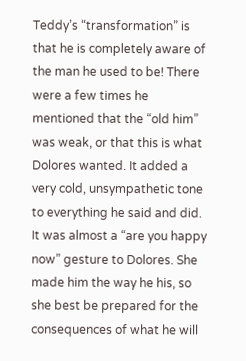Teddy’s “transformation” is that he is completely aware of the man he used to be! There were a few times he mentioned that the “old him” was weak, or that this is what Dolores wanted. It added a very cold, unsympathetic tone to everything he said and did. It was almost a “are you happy now” gesture to Dolores. She made him the way he his, so she best be prepared for the consequences of what he will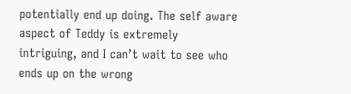potentially end up doing. The self aware aspect of Teddy is extremely intriguing, and I can’t wait to see who ends up on the wrong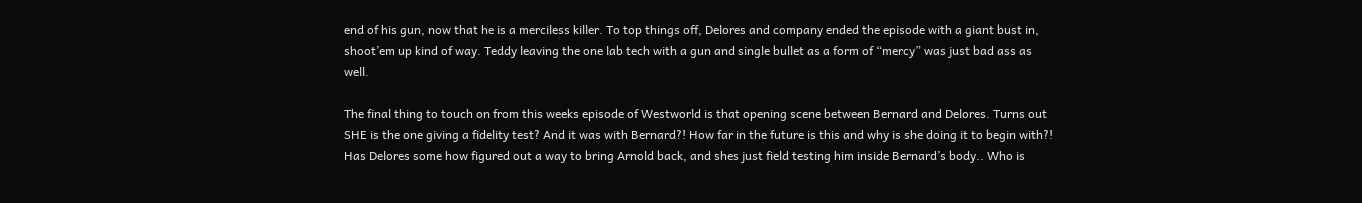end of his gun, now that he is a merciless killer. To top things off, Delores and company ended the episode with a giant bust in, shoot’em up kind of way. Teddy leaving the one lab tech with a gun and single bullet as a form of “mercy” was just bad ass as well.

The final thing to touch on from this weeks episode of Westworld is that opening scene between Bernard and Delores. Turns out SHE is the one giving a fidelity test? And it was with Bernard?! How far in the future is this and why is she doing it to begin with?! Has Delores some how figured out a way to bring Arnold back, and shes just field testing him inside Bernard’s body.. Who is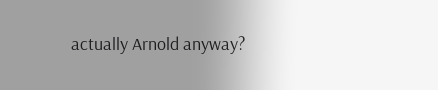actually Arnold anyway?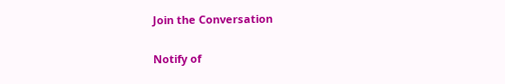Join the Conversation

Notify of